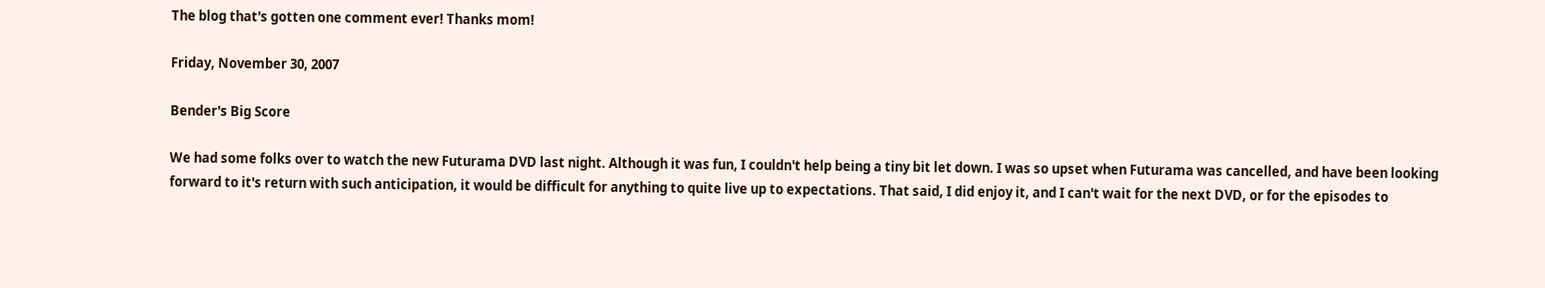The blog that's gotten one comment ever! Thanks mom!

Friday, November 30, 2007

Bender's Big Score

We had some folks over to watch the new Futurama DVD last night. Although it was fun, I couldn't help being a tiny bit let down. I was so upset when Futurama was cancelled, and have been looking forward to it's return with such anticipation, it would be difficult for anything to quite live up to expectations. That said, I did enjoy it, and I can't wait for the next DVD, or for the episodes to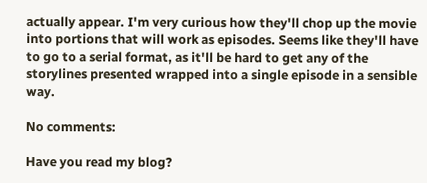actually appear. I'm very curious how they'll chop up the movie into portions that will work as episodes. Seems like they'll have to go to a serial format, as it'll be hard to get any of the storylines presented wrapped into a single episode in a sensible way.

No comments:

Have you read my blog?